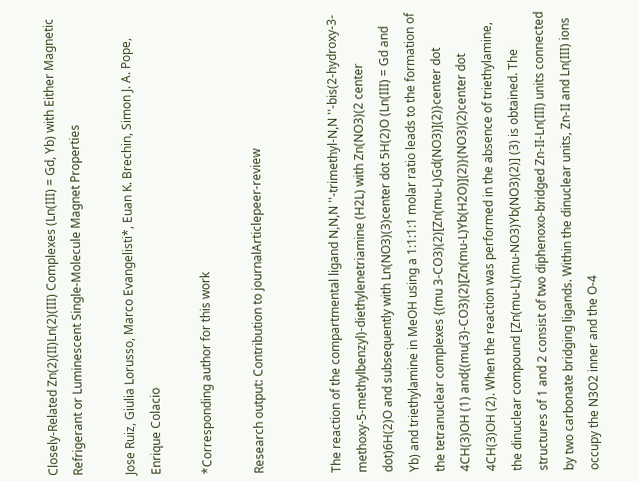Closely-Related Zn(2)(II)Ln(2)(III) Complexes (Ln(III) = Gd, Yb) with Either Magnetic Refrigerant or Luminescent Single-Molecule Magnet Properties

Jose Ruiz, Giulia Lorusso, Marco Evangelisti*, Euan K. Brechin, Simon J. A. Pope, Enrique Colacio

*Corresponding author for this work

Research output: Contribution to journalArticlepeer-review


The reaction of the compartmental ligand N,N,N ''-trimethyl-N,N ''-bis(2-hydroxy-3-methoxy-5-methylbenzyl)-diethylenetriamine (H2L) with Zn(NO3)(2 center dot)6H(2)O and subsequently with Ln(NO3)(3)center dot 5H(2)O (Ln(III) = Gd and Yb) and triethylamine in MeOH using a 1:1:1:1 molar ratio leads to the formation of the tetranuclear complexes {(mu 3-CO3)(2)[Zn(mu-L)Gd(NO3)](2)}center dot 4CH(3)OH (1) and{(mu(3)-CO3)(2)[Zn(mu-L)Yb(H2O)](2)}(NO3)(2)center dot 4CH(3)OH (2). When the reaction was performed in the absence of triethylamine, the dinuclear compound [Zn(mu-L)(mu-NO3)Yb(NO3)(2)] (3) is obtained. The structures of 1 and 2 consist of two diphenoxo-bridged Zn-II-Ln(III) units connected by two carbonate bridging ligands. Within the dinuclear units, Zn-II and Ln(III) ions occupy the N3O2 inner and the O-4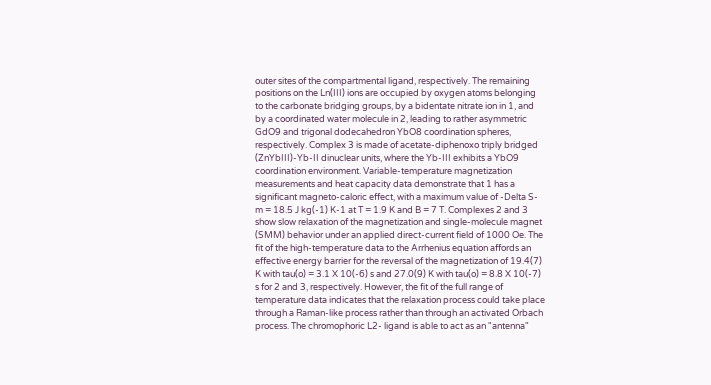outer sites of the compartmental ligand, respectively. The remaining positions on the Ln(III) ions are occupied by oxygen atoms belonging to the carbonate bridging groups, by a bidentate nitrate ion in 1, and by a coordinated water molecule in 2, leading to rather asymmetric GdO9 and trigonal dodecahedron YbO8 coordination spheres, respectively. Complex 3 is made of acetate-diphenoxo triply bridged (ZnYbIII)-Yb-II dinuclear units, where the Yb-III exhibits a YbO9 coordination environment. Variable-temperature magnetization measurements and heat capacity data demonstrate that 1 has a significant magneto-caloric effect, with a maximum value of -Delta S-m = 18.5 J kg(-1) K-1 at T = 1.9 K and B = 7 T. Complexes 2 and 3 show slow relaxation of the magnetization and single-molecule magnet (SMM) behavior under an applied direct-current field of 1000 Oe. The fit of the high-temperature data to the Arrhenius equation affords an effective energy barrier for the reversal of the magnetization of 19.4(7) K with tau(o) = 3.1 X 10(-6) s and 27.0(9) K with tau(o) = 8.8 X 10(-7) s for 2 and 3, respectively. However, the fit of the full range of temperature data indicates that the relaxation process could take place through a Raman-like process rather than through an activated Orbach process. The chromophoric L2- ligand is able to act as an "antenna"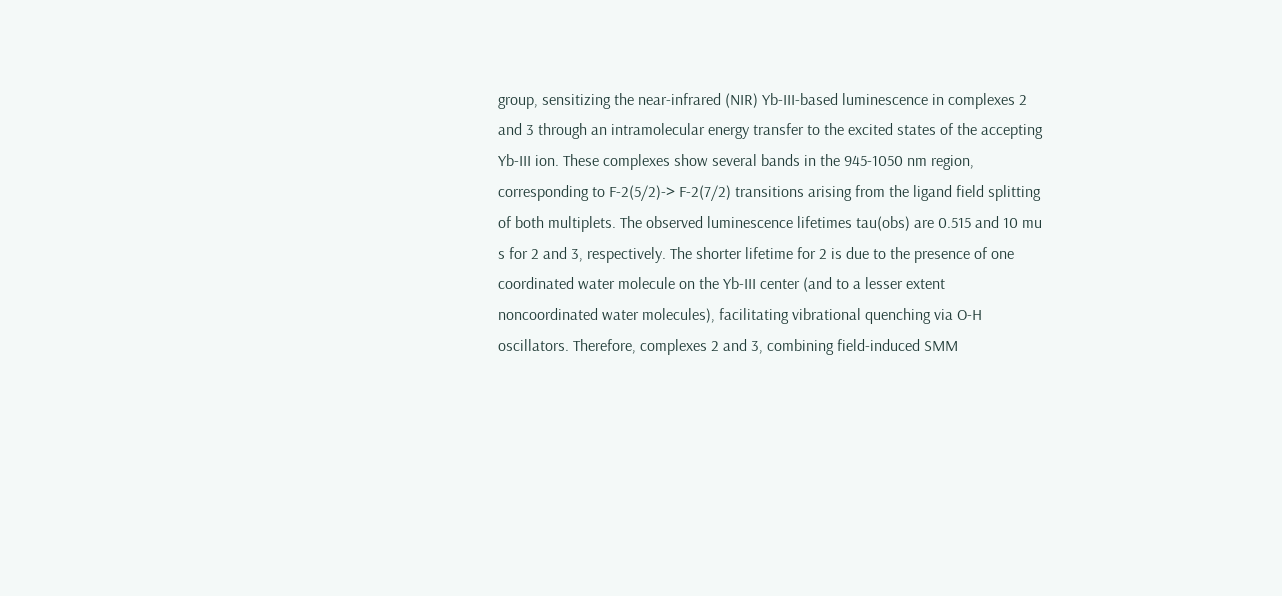group, sensitizing the near-infrared (NIR) Yb-III-based luminescence in complexes 2 and 3 through an intramolecular energy transfer to the excited states of the accepting Yb-III ion. These complexes show several bands in the 945-1050 nm region, corresponding to F-2(5/2)-> F-2(7/2) transitions arising from the ligand field splitting of both multiplets. The observed luminescence lifetimes tau(obs) are 0.515 and 10 mu s for 2 and 3, respectively. The shorter lifetime for 2 is due to the presence of one coordinated water molecule on the Yb-III center (and to a lesser extent noncoordinated water molecules), facilitating vibrational quenching via O-H oscillators. Therefore, complexes 2 and 3, combining field-induced SMM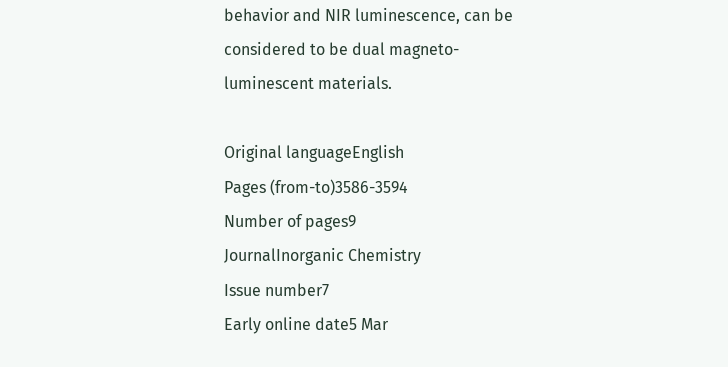behavior and NIR luminescence, can be considered to be dual magneto-luminescent materials.

Original languageEnglish
Pages (from-to)3586-3594
Number of pages9
JournalInorganic Chemistry
Issue number7
Early online date5 Mar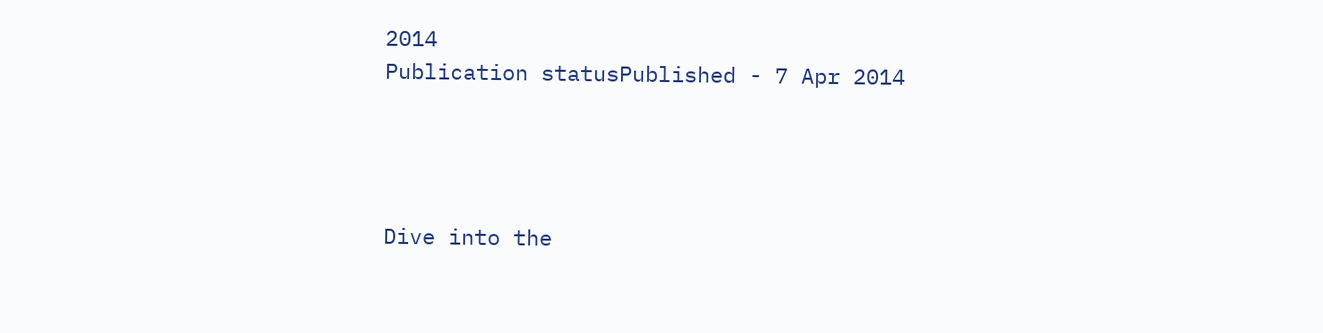2014
Publication statusPublished - 7 Apr 2014




Dive into the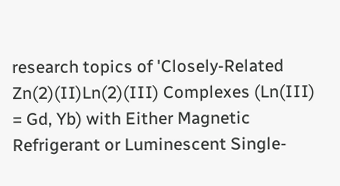research topics of 'Closely-Related Zn(2)(II)Ln(2)(III) Complexes (Ln(III) = Gd, Yb) with Either Magnetic Refrigerant or Luminescent Single-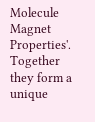Molecule Magnet Properties'. Together they form a unique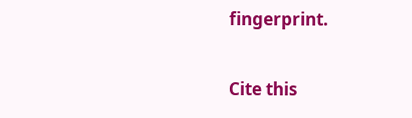fingerprint.

Cite this